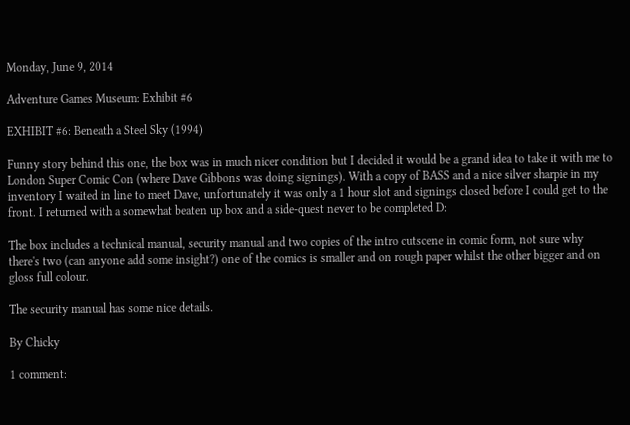Monday, June 9, 2014

Adventure Games Museum: Exhibit #6

EXHIBIT #6: Beneath a Steel Sky (1994)

Funny story behind this one, the box was in much nicer condition but I decided it would be a grand idea to take it with me to London Super Comic Con (where Dave Gibbons was doing signings). With a copy of BASS and a nice silver sharpie in my inventory I waited in line to meet Dave, unfortunately it was only a 1 hour slot and signings closed before I could get to the front. I returned with a somewhat beaten up box and a side-quest never to be completed D:

The box includes a technical manual, security manual and two copies of the intro cutscene in comic form, not sure why there's two (can anyone add some insight?) one of the comics is smaller and on rough paper whilst the other bigger and on gloss full colour.

The security manual has some nice details.

By Chicky

1 comment: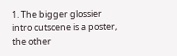1. The bigger glossier intro cutscene is a poster, the other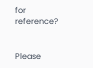for reference?


Please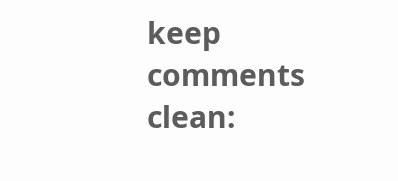keep comments clean: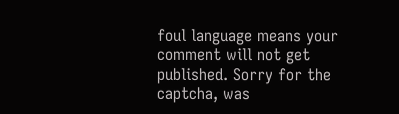foul language means your comment will not get published. Sorry for the captcha, was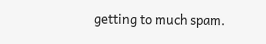getting to much spam.